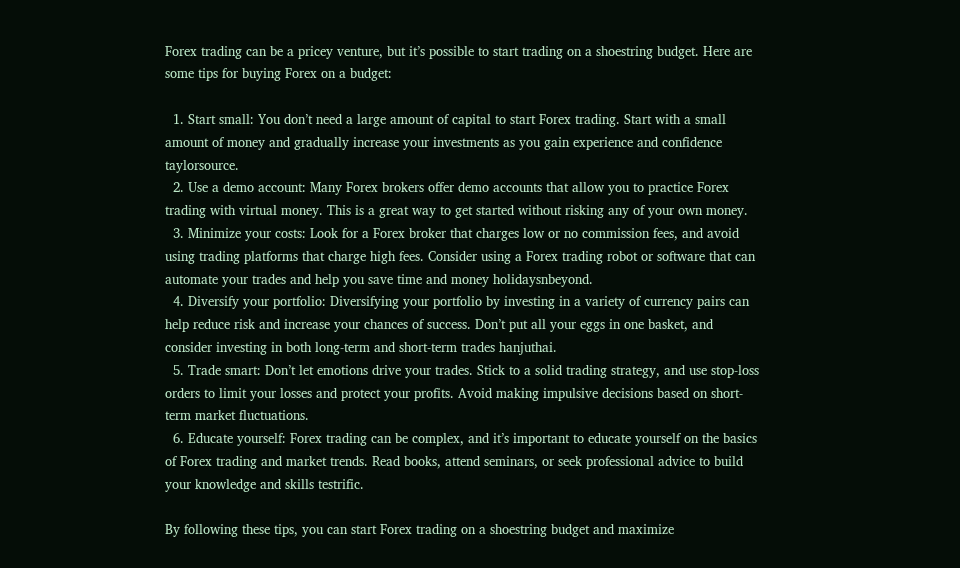Forex trading can be a pricey venture, but it’s possible to start trading on a shoestring budget. Here are some tips for buying Forex on a budget:

  1. Start small: You don’t need a large amount of capital to start Forex trading. Start with a small amount of money and gradually increase your investments as you gain experience and confidence taylorsource.
  2. Use a demo account: Many Forex brokers offer demo accounts that allow you to practice Forex trading with virtual money. This is a great way to get started without risking any of your own money.
  3. Minimize your costs: Look for a Forex broker that charges low or no commission fees, and avoid using trading platforms that charge high fees. Consider using a Forex trading robot or software that can automate your trades and help you save time and money holidaysnbeyond.
  4. Diversify your portfolio: Diversifying your portfolio by investing in a variety of currency pairs can help reduce risk and increase your chances of success. Don’t put all your eggs in one basket, and consider investing in both long-term and short-term trades hanjuthai.
  5. Trade smart: Don’t let emotions drive your trades. Stick to a solid trading strategy, and use stop-loss orders to limit your losses and protect your profits. Avoid making impulsive decisions based on short-term market fluctuations.
  6. Educate yourself: Forex trading can be complex, and it’s important to educate yourself on the basics of Forex trading and market trends. Read books, attend seminars, or seek professional advice to build your knowledge and skills testrific.

By following these tips, you can start Forex trading on a shoestring budget and maximize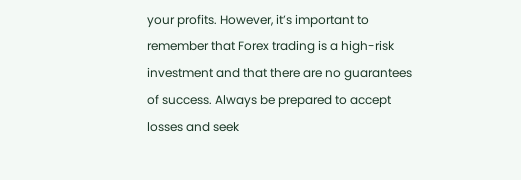your profits. However, it’s important to remember that Forex trading is a high-risk investment and that there are no guarantees of success. Always be prepared to accept losses and seek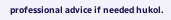professional advice if needed hukol.